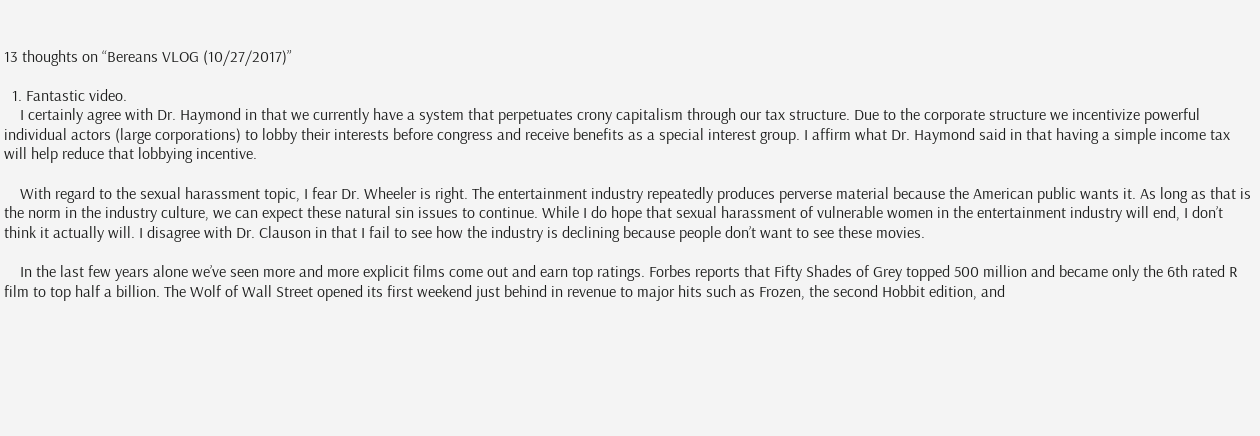13 thoughts on “Bereans VLOG (10/27/2017)”

  1. Fantastic video.
    I certainly agree with Dr. Haymond in that we currently have a system that perpetuates crony capitalism through our tax structure. Due to the corporate structure we incentivize powerful individual actors (large corporations) to lobby their interests before congress and receive benefits as a special interest group. I affirm what Dr. Haymond said in that having a simple income tax will help reduce that lobbying incentive.

    With regard to the sexual harassment topic, I fear Dr. Wheeler is right. The entertainment industry repeatedly produces perverse material because the American public wants it. As long as that is the norm in the industry culture, we can expect these natural sin issues to continue. While I do hope that sexual harassment of vulnerable women in the entertainment industry will end, I don’t think it actually will. I disagree with Dr. Clauson in that I fail to see how the industry is declining because people don’t want to see these movies.

    In the last few years alone we’ve seen more and more explicit films come out and earn top ratings. Forbes reports that Fifty Shades of Grey topped 500 million and became only the 6th rated R film to top half a billion. The Wolf of Wall Street opened its first weekend just behind in revenue to major hits such as Frozen, the second Hobbit edition, and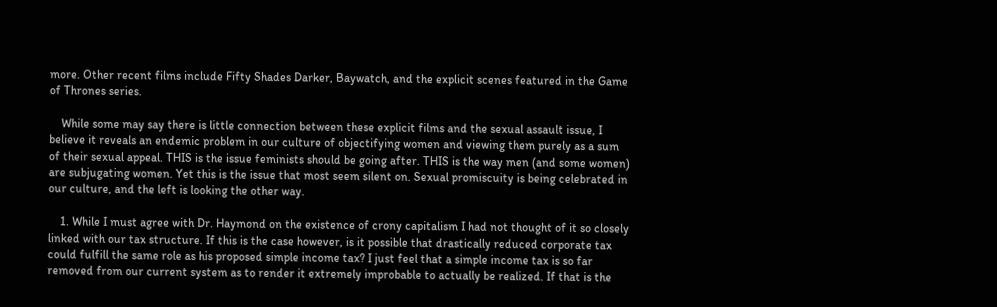more. Other recent films include Fifty Shades Darker, Baywatch, and the explicit scenes featured in the Game of Thrones series.

    While some may say there is little connection between these explicit films and the sexual assault issue, I believe it reveals an endemic problem in our culture of objectifying women and viewing them purely as a sum of their sexual appeal. THIS is the issue feminists should be going after. THIS is the way men (and some women) are subjugating women. Yet this is the issue that most seem silent on. Sexual promiscuity is being celebrated in our culture, and the left is looking the other way.

    1. While I must agree with Dr. Haymond on the existence of crony capitalism I had not thought of it so closely linked with our tax structure. If this is the case however, is it possible that drastically reduced corporate tax could fulfill the same role as his proposed simple income tax? I just feel that a simple income tax is so far removed from our current system as to render it extremely improbable to actually be realized. If that is the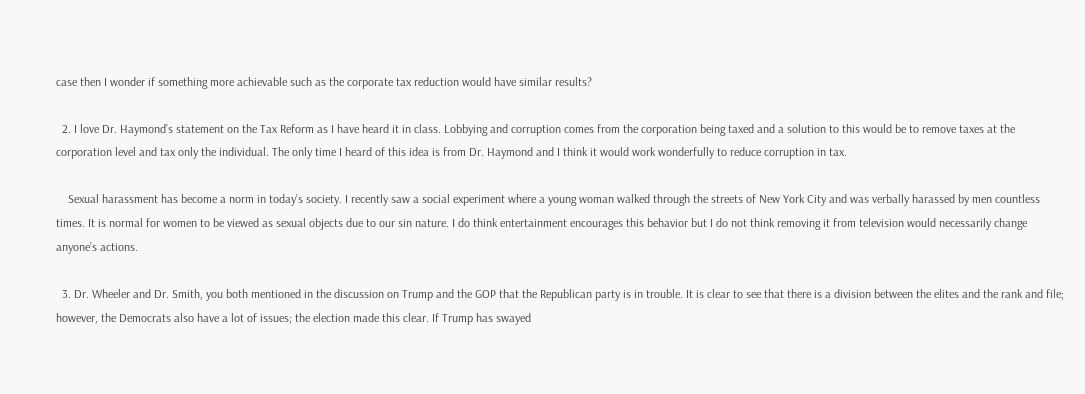case then I wonder if something more achievable such as the corporate tax reduction would have similar results?

  2. I love Dr. Haymond’s statement on the Tax Reform as I have heard it in class. Lobbying and corruption comes from the corporation being taxed and a solution to this would be to remove taxes at the corporation level and tax only the individual. The only time I heard of this idea is from Dr. Haymond and I think it would work wonderfully to reduce corruption in tax.

    Sexual harassment has become a norm in today’s society. I recently saw a social experiment where a young woman walked through the streets of New York City and was verbally harassed by men countless times. It is normal for women to be viewed as sexual objects due to our sin nature. I do think entertainment encourages this behavior but I do not think removing it from television would necessarily change anyone’s actions.

  3. Dr. Wheeler and Dr. Smith, you both mentioned in the discussion on Trump and the GOP that the Republican party is in trouble. It is clear to see that there is a division between the elites and the rank and file; however, the Democrats also have a lot of issues; the election made this clear. If Trump has swayed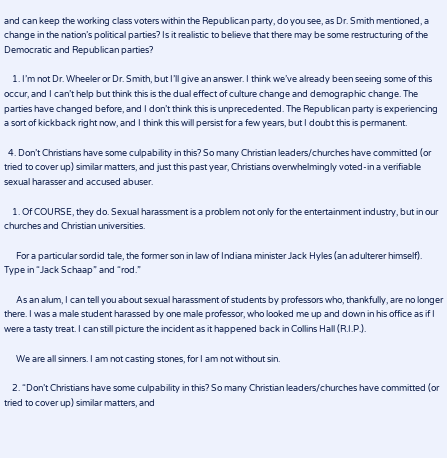and can keep the working class voters within the Republican party, do you see, as Dr. Smith mentioned, a change in the nation’s political parties? Is it realistic to believe that there may be some restructuring of the Democratic and Republican parties?

    1. I’m not Dr. Wheeler or Dr. Smith, but I’ll give an answer. I think we’ve already been seeing some of this occur, and I can’t help but think this is the dual effect of culture change and demographic change. The parties have changed before, and I don’t think this is unprecedented. The Republican party is experiencing a sort of kickback right now, and I think this will persist for a few years, but I doubt this is permanent.

  4. Don’t Christians have some culpability in this? So many Christian leaders/churches have committed (or tried to cover up) similar matters, and just this past year, Christians overwhelmingly voted-in a verifiable sexual harasser and accused abuser.

    1. Of COURSE, they do. Sexual harassment is a problem not only for the entertainment industry, but in our churches and Christian universities.

      For a particular sordid tale, the former son in law of Indiana minister Jack Hyles (an adulterer himself). Type in “Jack Schaap” and “rod.”

      As an alum, I can tell you about sexual harassment of students by professors who, thankfully, are no longer there. I was a male student harassed by one male professor, who looked me up and down in his office as if I were a tasty treat. I can still picture the incident as it happened back in Collins Hall (R.I.P.).

      We are all sinners. I am not casting stones, for I am not without sin.

    2. “Don’t Christians have some culpability in this? So many Christian leaders/churches have committed (or tried to cover up) similar matters, and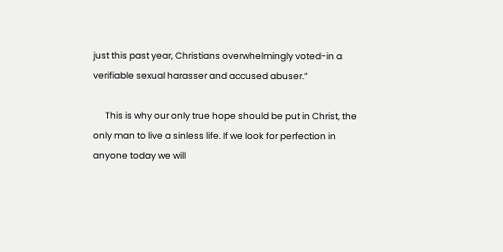just this past year, Christians overwhelmingly voted-in a verifiable sexual harasser and accused abuser.”

      This is why our only true hope should be put in Christ, the only man to live a sinless life. If we look for perfection in anyone today we will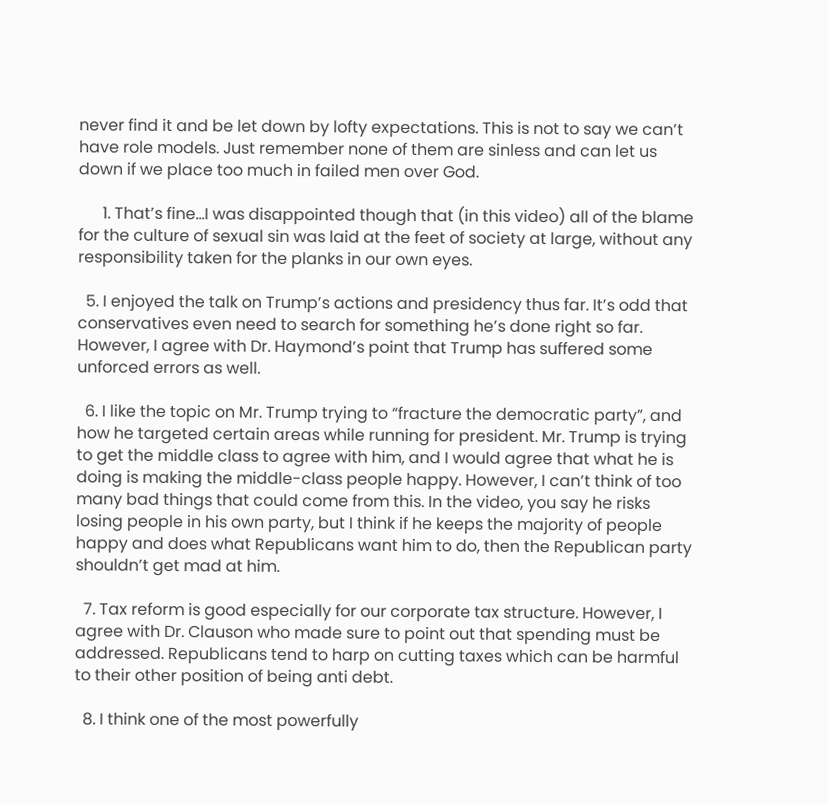never find it and be let down by lofty expectations. This is not to say we can’t have role models. Just remember none of them are sinless and can let us down if we place too much in failed men over God.

      1. That’s fine…I was disappointed though that (in this video) all of the blame for the culture of sexual sin was laid at the feet of society at large, without any responsibility taken for the planks in our own eyes.

  5. I enjoyed the talk on Trump’s actions and presidency thus far. It’s odd that conservatives even need to search for something he’s done right so far. However, I agree with Dr. Haymond’s point that Trump has suffered some unforced errors as well.

  6. I like the topic on Mr. Trump trying to “fracture the democratic party”, and how he targeted certain areas while running for president. Mr. Trump is trying to get the middle class to agree with him, and I would agree that what he is doing is making the middle-class people happy. However, I can’t think of too many bad things that could come from this. In the video, you say he risks losing people in his own party, but I think if he keeps the majority of people happy and does what Republicans want him to do, then the Republican party shouldn’t get mad at him.

  7. Tax reform is good especially for our corporate tax structure. However, I agree with Dr. Clauson who made sure to point out that spending must be addressed. Republicans tend to harp on cutting taxes which can be harmful to their other position of being anti debt.

  8. I think one of the most powerfully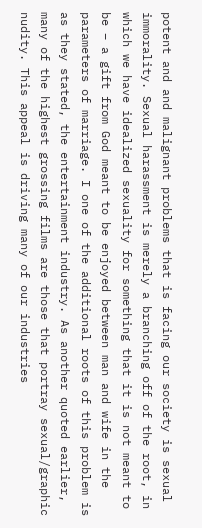potent and and malignant problems that is facing our society is sexual immorality. Sexual harassment is merely a branching off of the root, in which we have idealized sexuality for something that it is not meant to be – a gift from God meant to be enjoyed between man and wife in the parameters of marriage. I one of the additional roots of this problem is as they stated, the entertainment industry. As another quoted earlier, many of the highest grossing films are those that portray sexual/graphic nudity. This appeal is driving many of our industries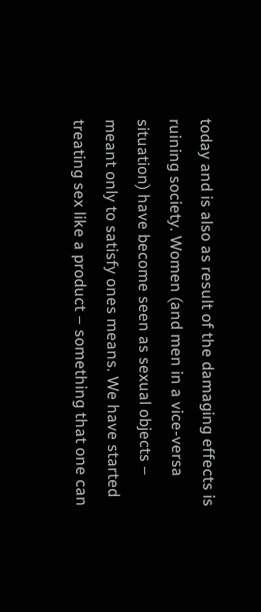today and is also as result of the damaging effects is ruining society. Women (and men in a vice-versa situation) have become seen as sexual objects – meant only to satisfy ones means. We have started treating sex like a product – something that one can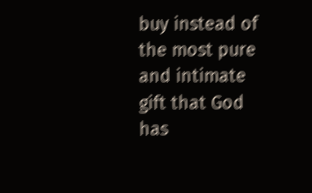buy instead of the most pure and intimate gift that God has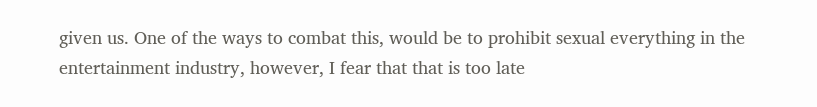given us. One of the ways to combat this, would be to prohibit sexual everything in the entertainment industry, however, I fear that that is too late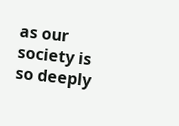as our society is so deeply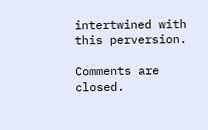intertwined with this perversion.

Comments are closed.